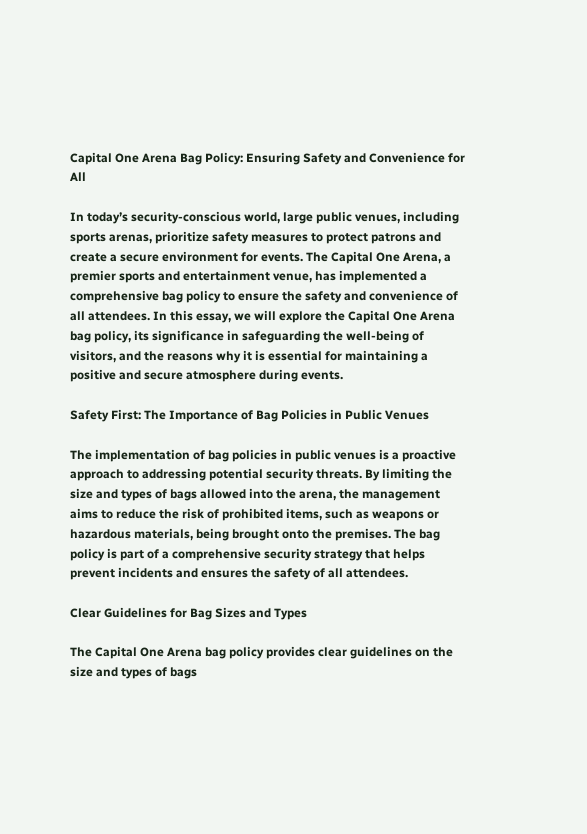Capital One Arena Bag Policy: Ensuring Safety and Convenience for All

In today’s security-conscious world, large public venues, including sports arenas, prioritize safety measures to protect patrons and create a secure environment for events. The Capital One Arena, a premier sports and entertainment venue, has implemented a comprehensive bag policy to ensure the safety and convenience of all attendees. In this essay, we will explore the Capital One Arena bag policy, its significance in safeguarding the well-being of visitors, and the reasons why it is essential for maintaining a positive and secure atmosphere during events.

Safety First: The Importance of Bag Policies in Public Venues

The implementation of bag policies in public venues is a proactive approach to addressing potential security threats. By limiting the size and types of bags allowed into the arena, the management aims to reduce the risk of prohibited items, such as weapons or hazardous materials, being brought onto the premises. The bag policy is part of a comprehensive security strategy that helps prevent incidents and ensures the safety of all attendees.

Clear Guidelines for Bag Sizes and Types

The Capital One Arena bag policy provides clear guidelines on the size and types of bags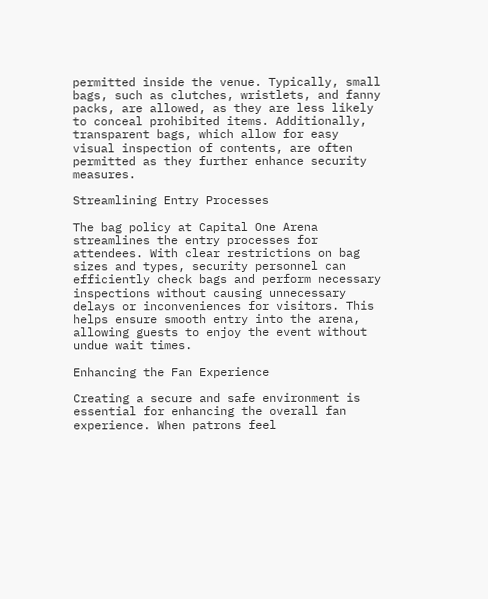permitted inside the venue. Typically, small bags, such as clutches, wristlets, and fanny packs, are allowed, as they are less likely to conceal prohibited items. Additionally, transparent bags, which allow for easy visual inspection of contents, are often permitted as they further enhance security measures.

Streamlining Entry Processes

The bag policy at Capital One Arena streamlines the entry processes for attendees. With clear restrictions on bag sizes and types, security personnel can efficiently check bags and perform necessary inspections without causing unnecessary delays or inconveniences for visitors. This helps ensure smooth entry into the arena, allowing guests to enjoy the event without undue wait times.

Enhancing the Fan Experience

Creating a secure and safe environment is essential for enhancing the overall fan experience. When patrons feel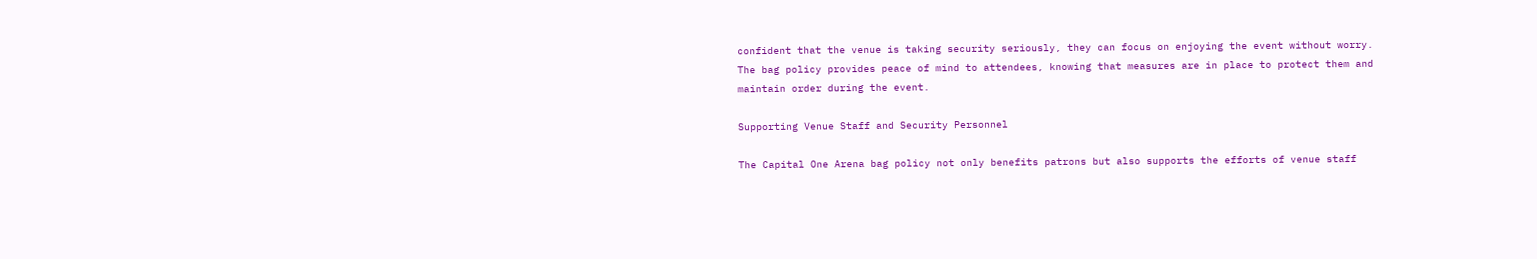confident that the venue is taking security seriously, they can focus on enjoying the event without worry. The bag policy provides peace of mind to attendees, knowing that measures are in place to protect them and maintain order during the event.

Supporting Venue Staff and Security Personnel

The Capital One Arena bag policy not only benefits patrons but also supports the efforts of venue staff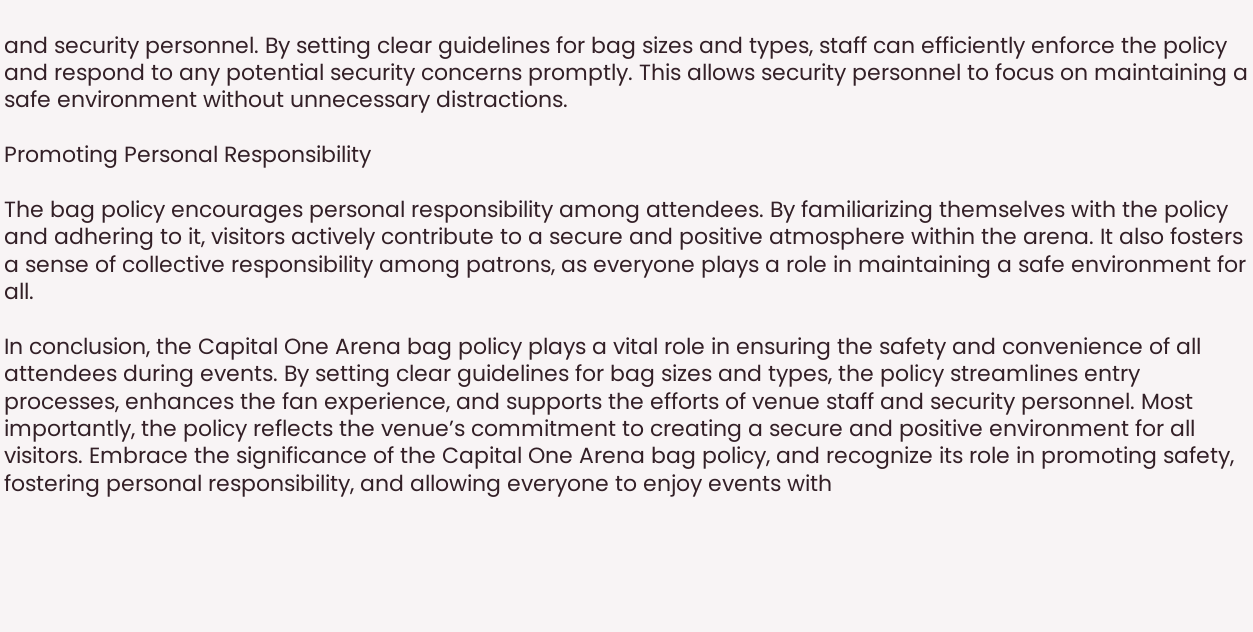and security personnel. By setting clear guidelines for bag sizes and types, staff can efficiently enforce the policy and respond to any potential security concerns promptly. This allows security personnel to focus on maintaining a safe environment without unnecessary distractions.

Promoting Personal Responsibility

The bag policy encourages personal responsibility among attendees. By familiarizing themselves with the policy and adhering to it, visitors actively contribute to a secure and positive atmosphere within the arena. It also fosters a sense of collective responsibility among patrons, as everyone plays a role in maintaining a safe environment for all.

In conclusion, the Capital One Arena bag policy plays a vital role in ensuring the safety and convenience of all attendees during events. By setting clear guidelines for bag sizes and types, the policy streamlines entry processes, enhances the fan experience, and supports the efforts of venue staff and security personnel. Most importantly, the policy reflects the venue’s commitment to creating a secure and positive environment for all visitors. Embrace the significance of the Capital One Arena bag policy, and recognize its role in promoting safety, fostering personal responsibility, and allowing everyone to enjoy events with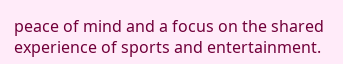peace of mind and a focus on the shared experience of sports and entertainment.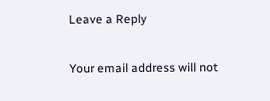Leave a Reply

Your email address will not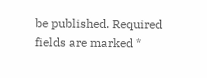be published. Required fields are marked *